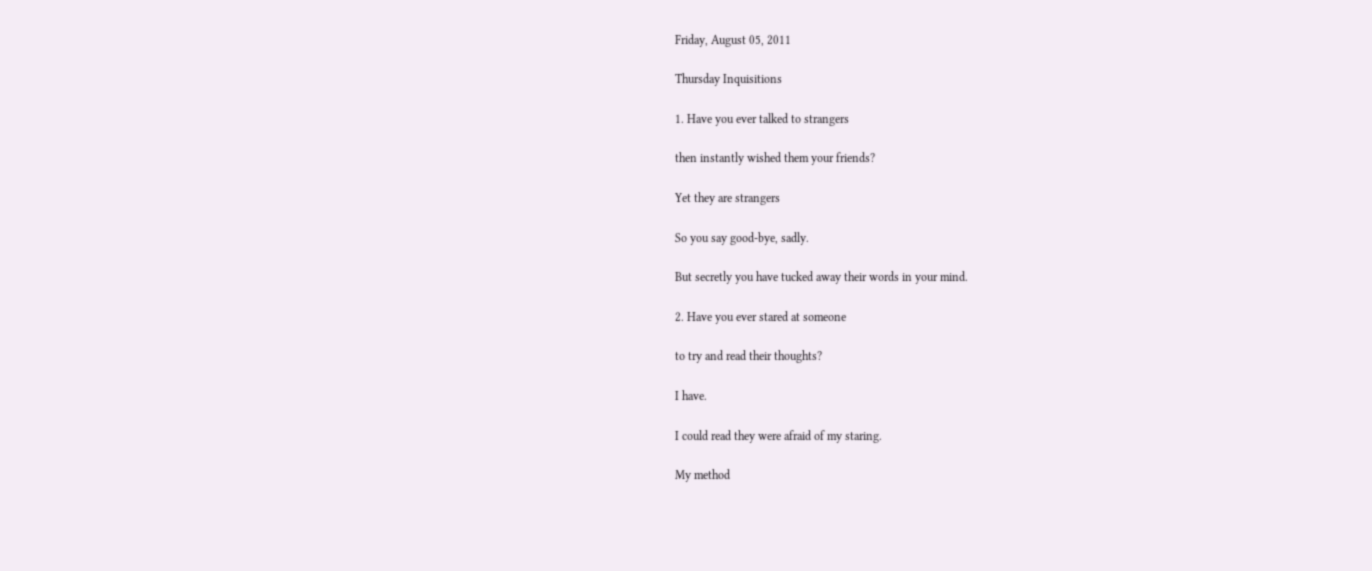Friday, August 05, 2011

Thursday Inquisitions

1. Have you ever talked to strangers

then instantly wished them your friends?

Yet they are strangers

So you say good-bye, sadly.

But secretly you have tucked away their words in your mind.

2. Have you ever stared at someone

to try and read their thoughts?

I have.

I could read they were afraid of my staring.

My method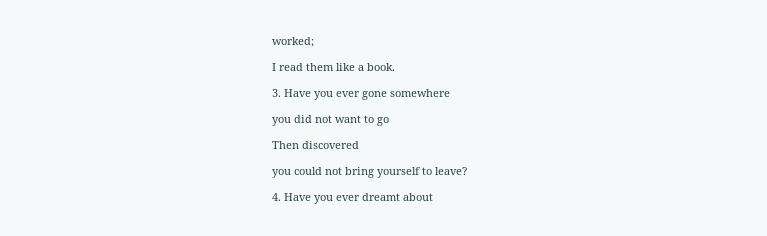worked;

I read them like a book.

3. Have you ever gone somewhere

you did not want to go

Then discovered

you could not bring yourself to leave?

4. Have you ever dreamt about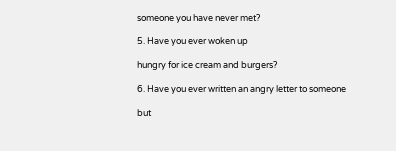someone you have never met?

5. Have you ever woken up

hungry for ice cream and burgers?

6. Have you ever written an angry letter to someone

but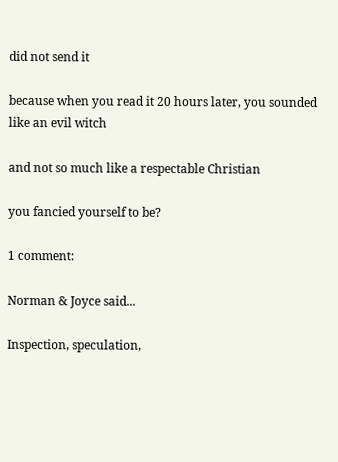did not send it

because when you read it 20 hours later, you sounded like an evil witch

and not so much like a respectable Christian

you fancied yourself to be?

1 comment:

Norman & Joyce said...

Inspection, speculation,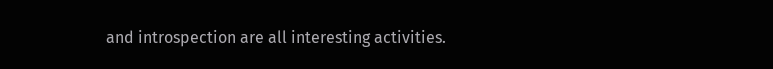and introspection are all interesting activities.